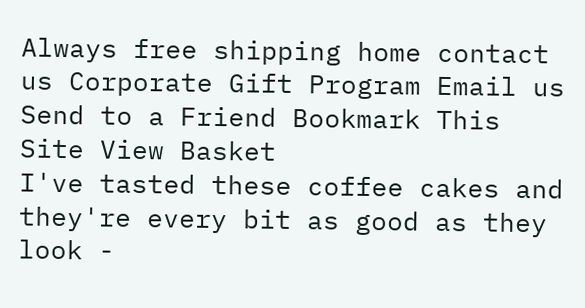Always free shipping home contact us Corporate Gift Program Email us
Send to a Friend Bookmark This Site View Basket
I've tasted these coffee cakes and they're every bit as good as they look -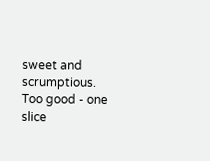sweet and scrumptious. Too good - one slice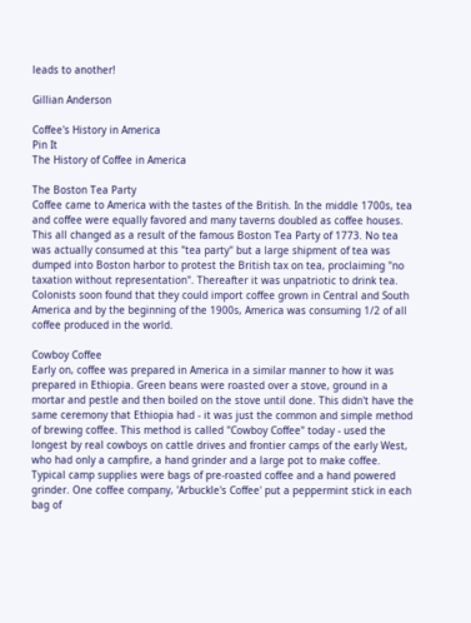leads to another!

Gillian Anderson

Coffee's History in America
Pin It
The History of Coffee in America

The Boston Tea Party
Coffee came to America with the tastes of the British. In the middle 1700s, tea and coffee were equally favored and many taverns doubled as coffee houses. This all changed as a result of the famous Boston Tea Party of 1773. No tea was actually consumed at this "tea party" but a large shipment of tea was dumped into Boston harbor to protest the British tax on tea, proclaiming "no taxation without representation". Thereafter it was unpatriotic to drink tea. Colonists soon found that they could import coffee grown in Central and South America and by the beginning of the 1900s, America was consuming 1/2 of all coffee produced in the world.

Cowboy Coffee
Early on, coffee was prepared in America in a similar manner to how it was prepared in Ethiopia. Green beans were roasted over a stove, ground in a mortar and pestle and then boiled on the stove until done. This didn't have the same ceremony that Ethiopia had - it was just the common and simple method of brewing coffee. This method is called "Cowboy Coffee" today - used the longest by real cowboys on cattle drives and frontier camps of the early West, who had only a campfire, a hand grinder and a large pot to make coffee. Typical camp supplies were bags of pre-roasted coffee and a hand powered grinder. One coffee company, 'Arbuckle's Coffee' put a peppermint stick in each bag of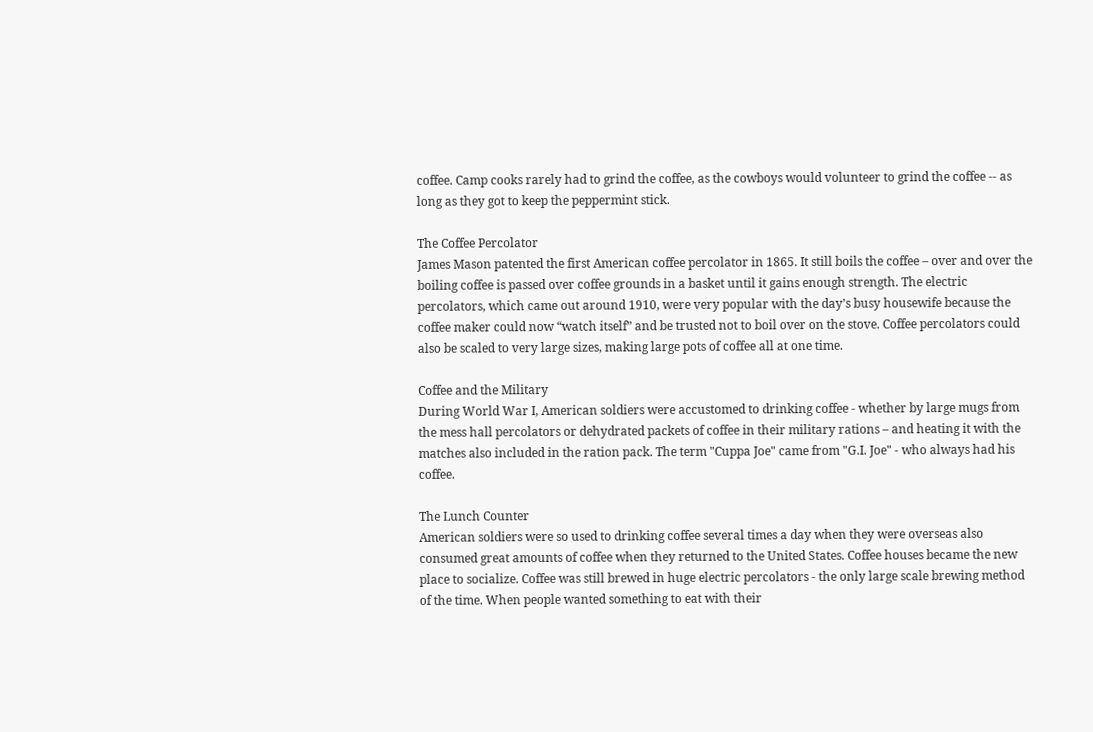coffee. Camp cooks rarely had to grind the coffee, as the cowboys would volunteer to grind the coffee -- as long as they got to keep the peppermint stick.

The Coffee Percolator
James Mason patented the first American coffee percolator in 1865. It still boils the coffee – over and over the boiling coffee is passed over coffee grounds in a basket until it gains enough strength. The electric percolators, which came out around 1910, were very popular with the day’s busy housewife because the coffee maker could now “watch itself” and be trusted not to boil over on the stove. Coffee percolators could also be scaled to very large sizes, making large pots of coffee all at one time.

Coffee and the Military
During World War I, American soldiers were accustomed to drinking coffee - whether by large mugs from the mess hall percolators or dehydrated packets of coffee in their military rations – and heating it with the matches also included in the ration pack. The term "Cuppa Joe" came from "G.I. Joe" - who always had his coffee.

The Lunch Counter
American soldiers were so used to drinking coffee several times a day when they were overseas also consumed great amounts of coffee when they returned to the United States. Coffee houses became the new place to socialize. Coffee was still brewed in huge electric percolators - the only large scale brewing method of the time. When people wanted something to eat with their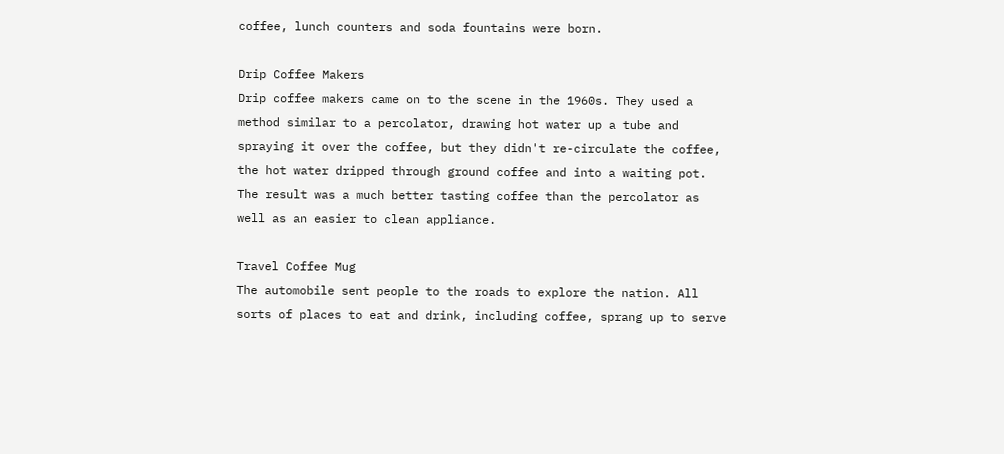coffee, lunch counters and soda fountains were born.

Drip Coffee Makers
Drip coffee makers came on to the scene in the 1960s. They used a method similar to a percolator, drawing hot water up a tube and spraying it over the coffee, but they didn't re-circulate the coffee, the hot water dripped through ground coffee and into a waiting pot. The result was a much better tasting coffee than the percolator as well as an easier to clean appliance.

Travel Coffee Mug
The automobile sent people to the roads to explore the nation. All sorts of places to eat and drink, including coffee, sprang up to serve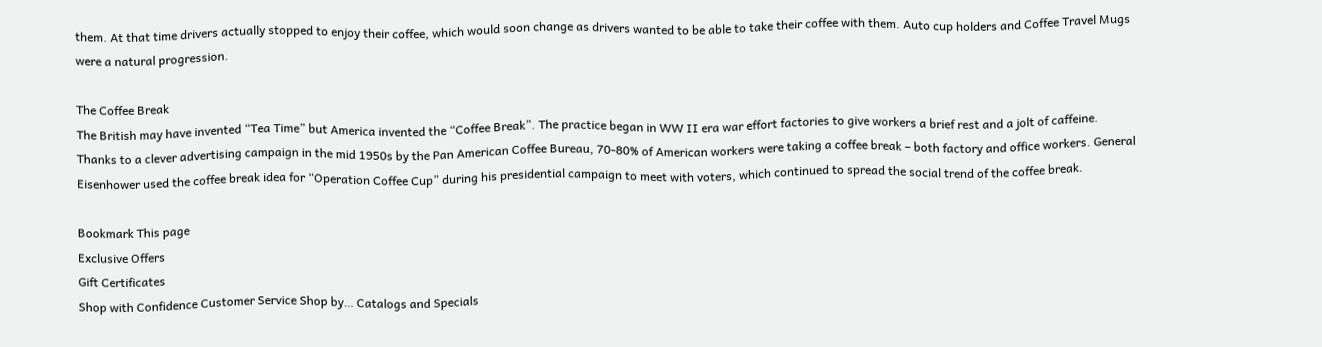them. At that time drivers actually stopped to enjoy their coffee, which would soon change as drivers wanted to be able to take their coffee with them. Auto cup holders and Coffee Travel Mugs were a natural progression.

The Coffee Break
The British may have invented “Tea Time” but America invented the “Coffee Break”. The practice began in WW II era war effort factories to give workers a brief rest and a jolt of caffeine. Thanks to a clever advertising campaign in the mid 1950s by the Pan American Coffee Bureau, 70-80% of American workers were taking a coffee break – both factory and office workers. General Eisenhower used the coffee break idea for “Operation Coffee Cup” during his presidential campaign to meet with voters, which continued to spread the social trend of the coffee break.

Bookmark This page
Exclusive Offers
Gift Certificates
Shop with Confidence Customer Service Shop by… Catalogs and Specials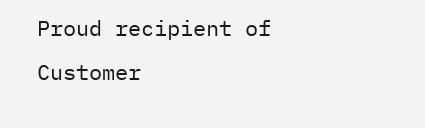Proud recipient of Customer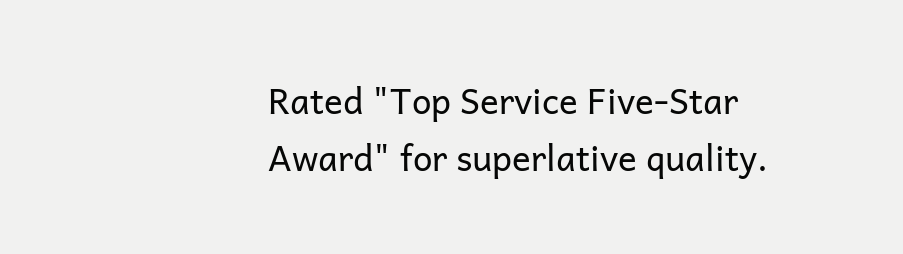Rated "Top Service Five-Star Award" for superlative quality.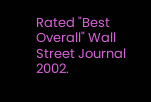Rated "Best Overall" Wall Street Journal 2002.